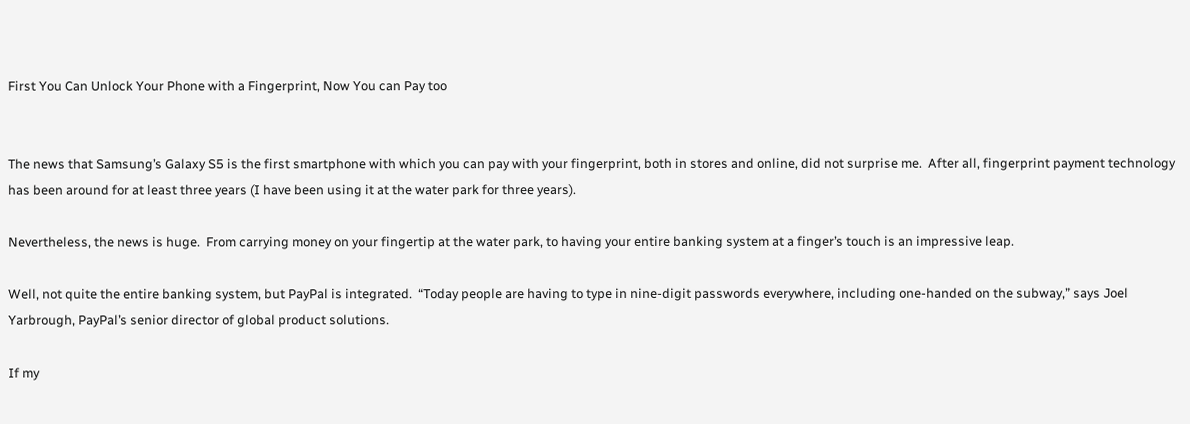First You Can Unlock Your Phone with a Fingerprint, Now You can Pay too


The news that Samsung’s Galaxy S5 is the first smartphone with which you can pay with your fingerprint, both in stores and online, did not surprise me.  After all, fingerprint payment technology has been around for at least three years (I have been using it at the water park for three years).

Nevertheless, the news is huge.  From carrying money on your fingertip at the water park, to having your entire banking system at a finger’s touch is an impressive leap.

Well, not quite the entire banking system, but PayPal is integrated.  “Today people are having to type in nine-digit passwords everywhere, including one-handed on the subway,” says Joel Yarbrough, PayPal’s senior director of global product solutions.

If my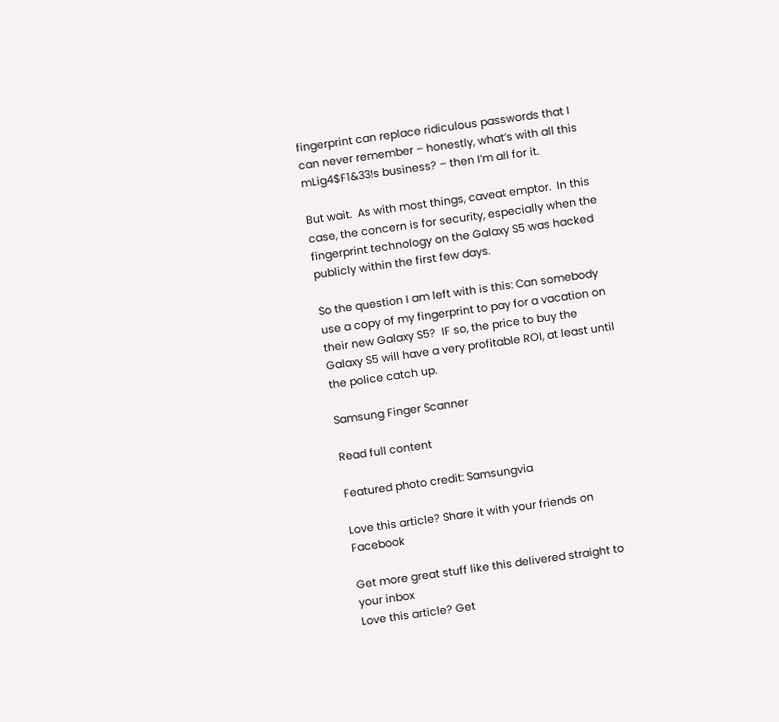fingerprint can replace ridiculous passwords that I can never remember – honestly, what’s with all this mLig4$F1&33!s business? – then I’m all for it.

But wait.  As with most things, caveat emptor.  In this case, the concern is for security, especially when the fingerprint technology on the Galaxy S5 was hacked publicly within the first few days.

So the question I am left with is this: Can somebody use a copy of my fingerprint to pay for a vacation on their new Galaxy S5?  IF so, the price to buy the Galaxy S5 will have a very profitable ROI, at least until the police catch up.

Samsung Finger Scanner

Read full content

Featured photo credit: Samsungvia

Love this article? Share it with your friends on Facebook

Get more great stuff like this delivered straight to your inbox
Love this article? Get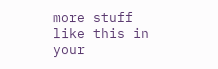more stuff like this in your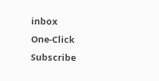inbox
One-Click Subscribe